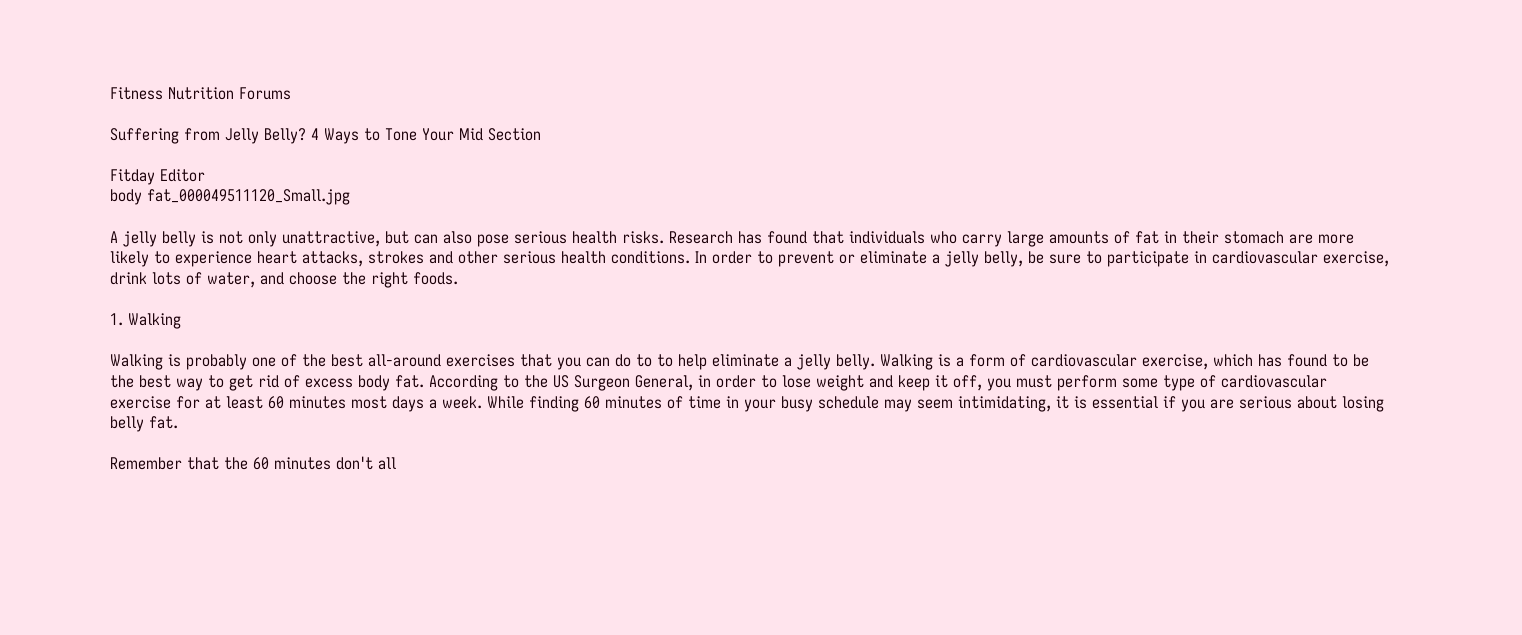Fitness Nutrition Forums

Suffering from Jelly Belly? 4 Ways to Tone Your Mid Section

Fitday Editor
body fat_000049511120_Small.jpg

A jelly belly is not only unattractive, but can also pose serious health risks. Research has found that individuals who carry large amounts of fat in their stomach are more likely to experience heart attacks, strokes and other serious health conditions. In order to prevent or eliminate a jelly belly, be sure to participate in cardiovascular exercise, drink lots of water, and choose the right foods.

1. Walking

Walking is probably one of the best all-around exercises that you can do to to help eliminate a jelly belly. Walking is a form of cardiovascular exercise, which has found to be the best way to get rid of excess body fat. According to the US Surgeon General, in order to lose weight and keep it off, you must perform some type of cardiovascular exercise for at least 60 minutes most days a week. While finding 60 minutes of time in your busy schedule may seem intimidating, it is essential if you are serious about losing belly fat.

Remember that the 60 minutes don't all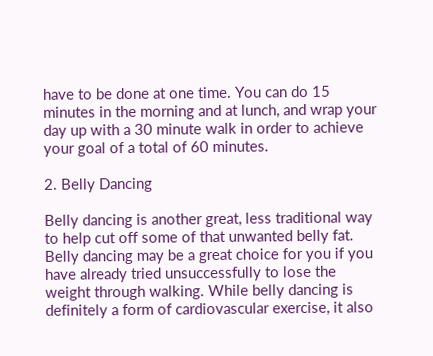have to be done at one time. You can do 15 minutes in the morning and at lunch, and wrap your day up with a 30 minute walk in order to achieve your goal of a total of 60 minutes.

2. Belly Dancing

Belly dancing is another great, less traditional way to help cut off some of that unwanted belly fat. Belly dancing may be a great choice for you if you have already tried unsuccessfully to lose the weight through walking. While belly dancing is definitely a form of cardiovascular exercise, it also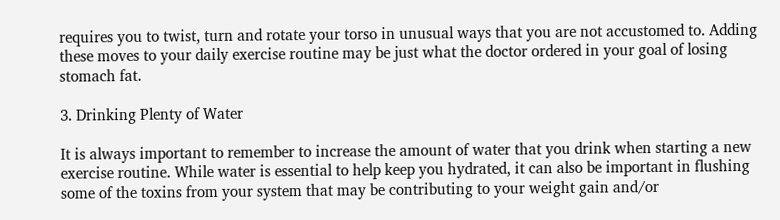requires you to twist, turn and rotate your torso in unusual ways that you are not accustomed to. Adding these moves to your daily exercise routine may be just what the doctor ordered in your goal of losing stomach fat.

3. Drinking Plenty of Water

It is always important to remember to increase the amount of water that you drink when starting a new exercise routine. While water is essential to help keep you hydrated, it can also be important in flushing some of the toxins from your system that may be contributing to your weight gain and/or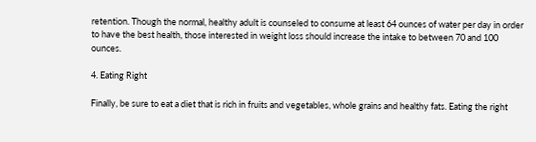retention. Though the normal, healthy adult is counseled to consume at least 64 ounces of water per day in order to have the best health, those interested in weight loss should increase the intake to between 70 and 100 ounces.

4. Eating Right

Finally, be sure to eat a diet that is rich in fruits and vegetables, whole grains and healthy fats. Eating the right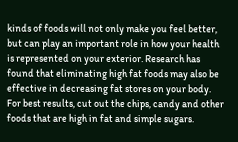kinds of foods will not only make you feel better, but can play an important role in how your health is represented on your exterior. Research has found that eliminating high fat foods may also be effective in decreasing fat stores on your body. For best results, cut out the chips, candy and other foods that are high in fat and simple sugars.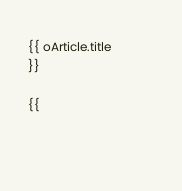{{ oArticle.title }}

{{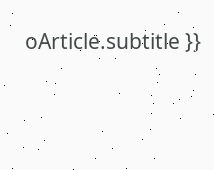oArticle.subtitle }}